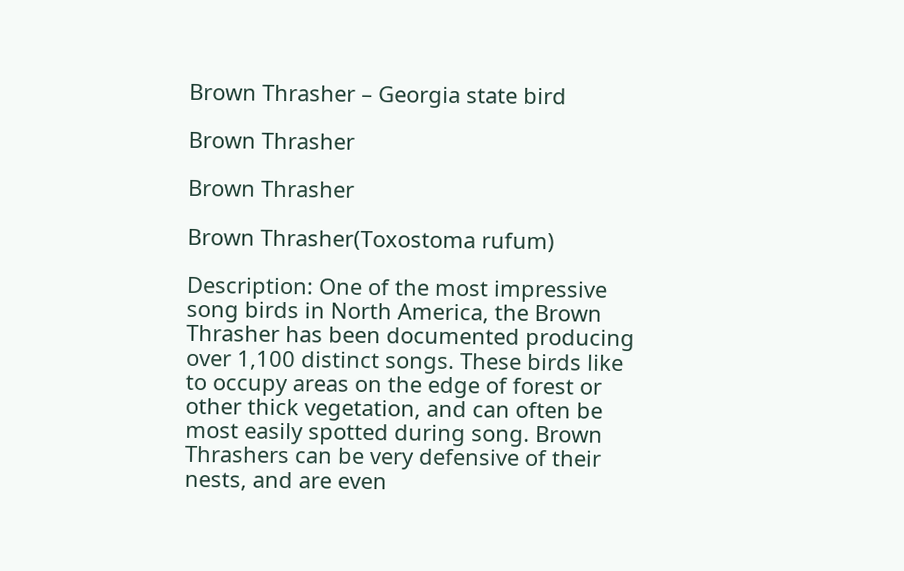Brown Thrasher – Georgia state bird

Brown Thrasher

Brown Thrasher

Brown Thrasher(Toxostoma rufum)

Description: One of the most impressive song birds in North America, the Brown Thrasher has been documented producing over 1,100 distinct songs. These birds like to occupy areas on the edge of forest or other thick vegetation, and can often be most easily spotted during song. Brown Thrashers can be very defensive of their nests, and are even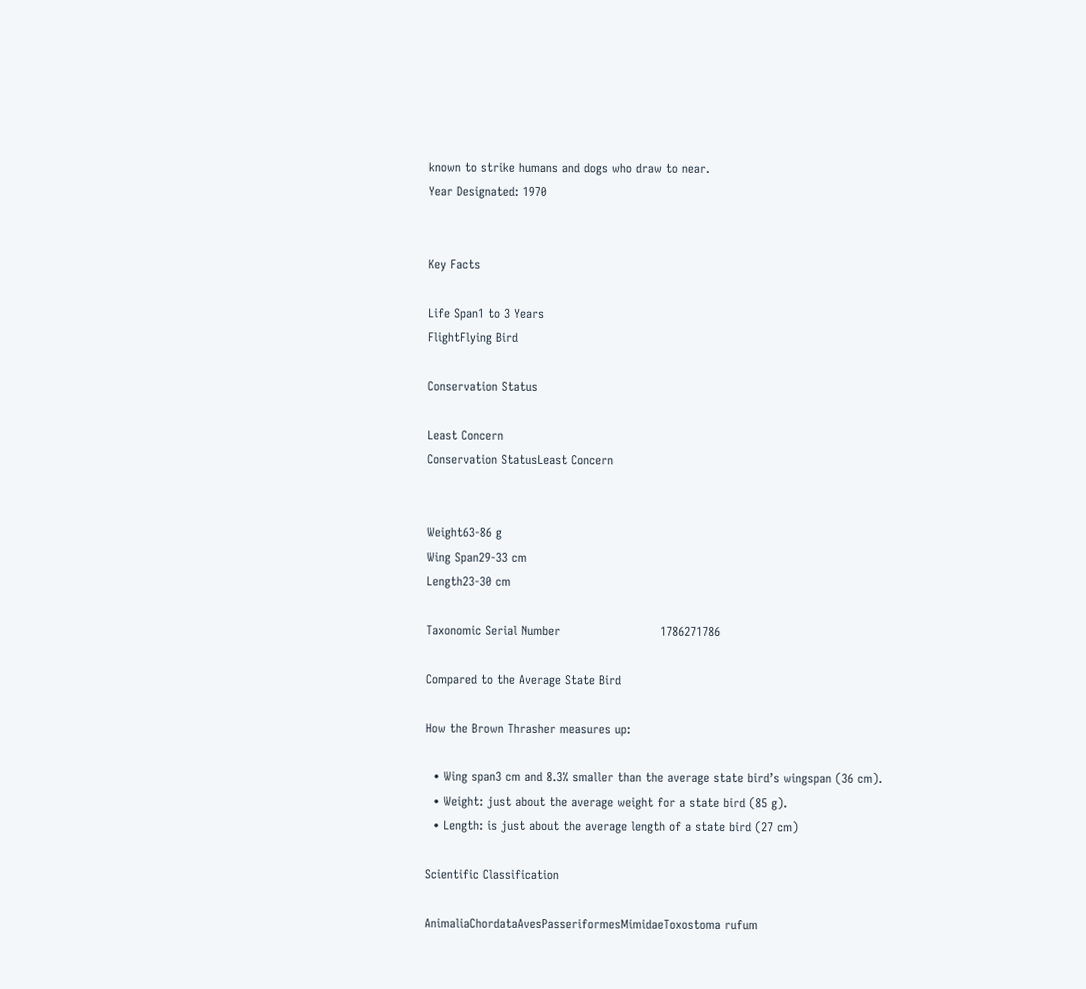known to strike humans and dogs who draw to near.
Year Designated: 1970


Key Facts

Life Span1 to 3 Years
FlightFlying Bird

Conservation Status

Least Concern
Conservation StatusLeast Concern


Weight63-86 g
Wing Span29-33 cm
Length23-30 cm

Taxonomic Serial Number                         1786271786

Compared to the Average State Bird

How the Brown Thrasher measures up:

  • Wing span3 cm and 8.3% smaller than the average state bird’s wingspan (36 cm).
  • Weight: just about the average weight for a state bird (85 g).
  • Length: is just about the average length of a state bird (27 cm)

Scientific Classification

AnimaliaChordataAvesPasseriformesMimidaeToxostoma rufum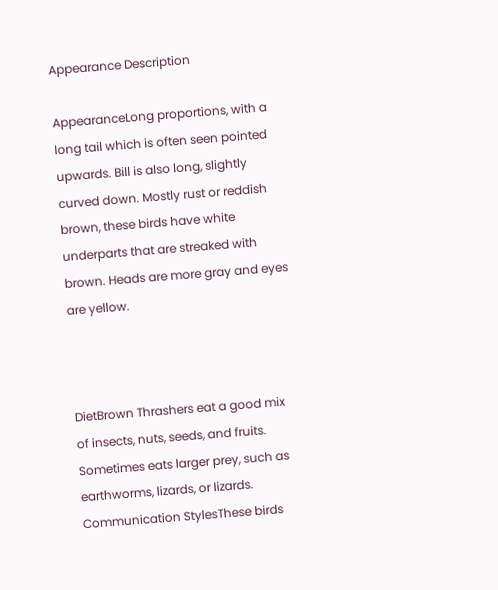Appearance Description

AppearanceLong proportions, with a long tail which is often seen pointed upwards. Bill is also long, slightly curved down. Mostly rust or reddish brown, these birds have white underparts that are streaked with brown. Heads are more gray and eyes are yellow.



DietBrown Thrashers eat a good mix of insects, nuts, seeds, and fruits. Sometimes eats larger prey, such as earthworms, lizards, or lizards.
Communication StylesThese birds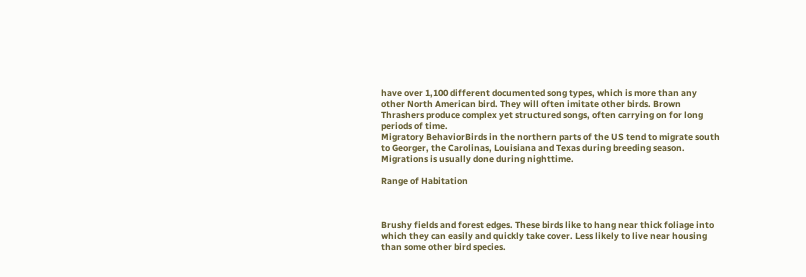have over 1,100 different documented song types, which is more than any other North American bird. They will often imitate other birds. Brown Thrashers produce complex yet structured songs, often carrying on for long periods of time.
Migratory BehaviorBirds in the northern parts of the US tend to migrate south to Georger, the Carolinas, Louisiana and Texas during breeding season. Migrations is usually done during nighttime.

Range of Habitation



Brushy fields and forest edges. These birds like to hang near thick foliage into which they can easily and quickly take cover. Less likely to live near housing than some other bird species.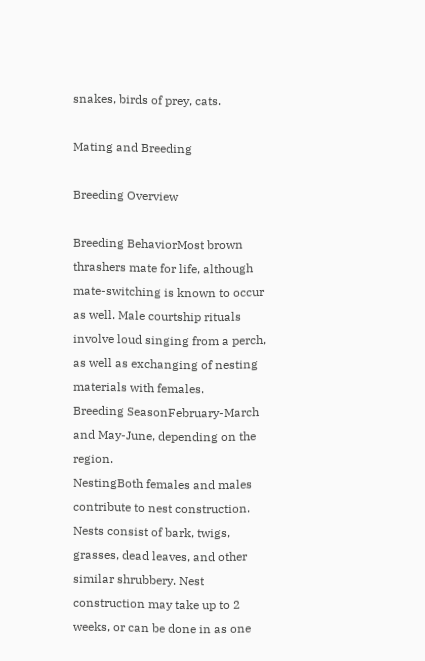snakes, birds of prey, cats.

Mating and Breeding

Breeding Overview

Breeding BehaviorMost brown thrashers mate for life, although mate-switching is known to occur as well. Male courtship rituals involve loud singing from a perch, as well as exchanging of nesting materials with females.
Breeding SeasonFebruary-March and May-June, depending on the region.
NestingBoth females and males contribute to nest construction. Nests consist of bark, twigs, grasses, dead leaves, and other similar shrubbery. Nest construction may take up to 2 weeks, or can be done in as one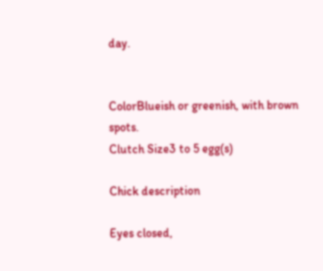day.


ColorBlueish or greenish, with brown spots.
Clutch Size3 to 5 egg(s)

Chick description

Eyes closed,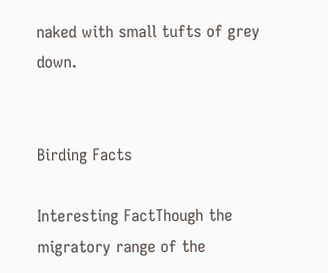naked with small tufts of grey down.


Birding Facts

Interesting FactThough the migratory range of the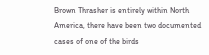Brown Thrasher is entirely within North America, there have been two documented cases of one of the birds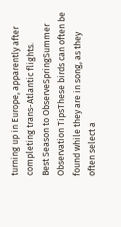turning up in Europe, apparently after completing trans-Atlantic flights.
Best Season to ObserveSpringSummer
Observation TipsThese birds can often be found while they are in song, as they often select a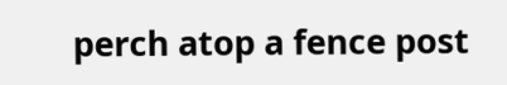perch atop a fence post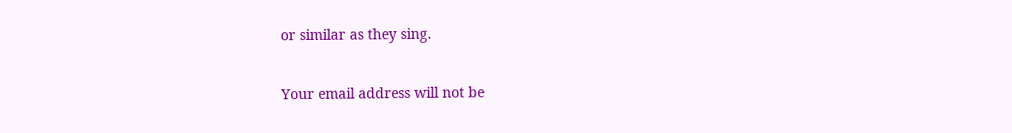or similar as they sing.


Your email address will not be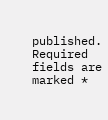published. Required fields are marked *